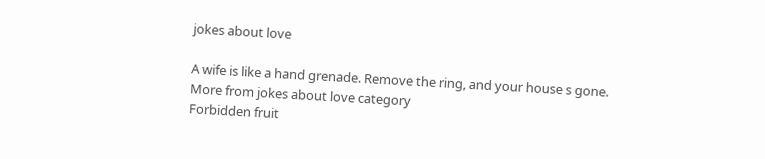jokes about love

A wife is like a hand grenade. Remove the ring, and your house s gone.
More from jokes about love category
Forbidden fruit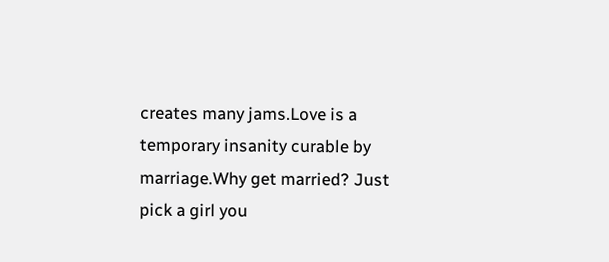creates many jams.Love is a temporary insanity curable by marriage.Why get married? Just pick a girl you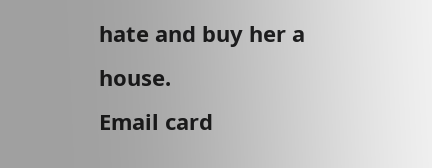hate and buy her a house.
Email card